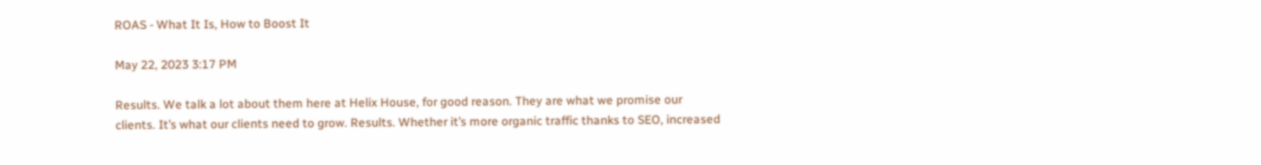ROAS - What It Is, How to Boost It

May 22, 2023 3:17 PM

Results. We talk a lot about them here at Helix House, for good reason. They are what we promise our clients. It’s what our clients need to grow. Results. Whether it’s more organic traffic thanks to SEO, increased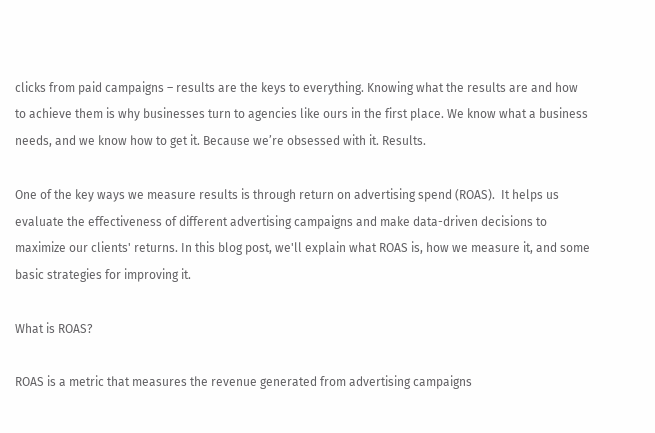clicks from paid campaigns – results are the keys to everything. Knowing what the results are and how to achieve them is why businesses turn to agencies like ours in the first place. We know what a business needs, and we know how to get it. Because we’re obsessed with it. Results.

One of the key ways we measure results is through return on advertising spend (ROAS).  It helps us evaluate the effectiveness of different advertising campaigns and make data-driven decisions to maximize our clients' returns. In this blog post, we'll explain what ROAS is, how we measure it, and some basic strategies for improving it.

What is ROAS?

ROAS is a metric that measures the revenue generated from advertising campaigns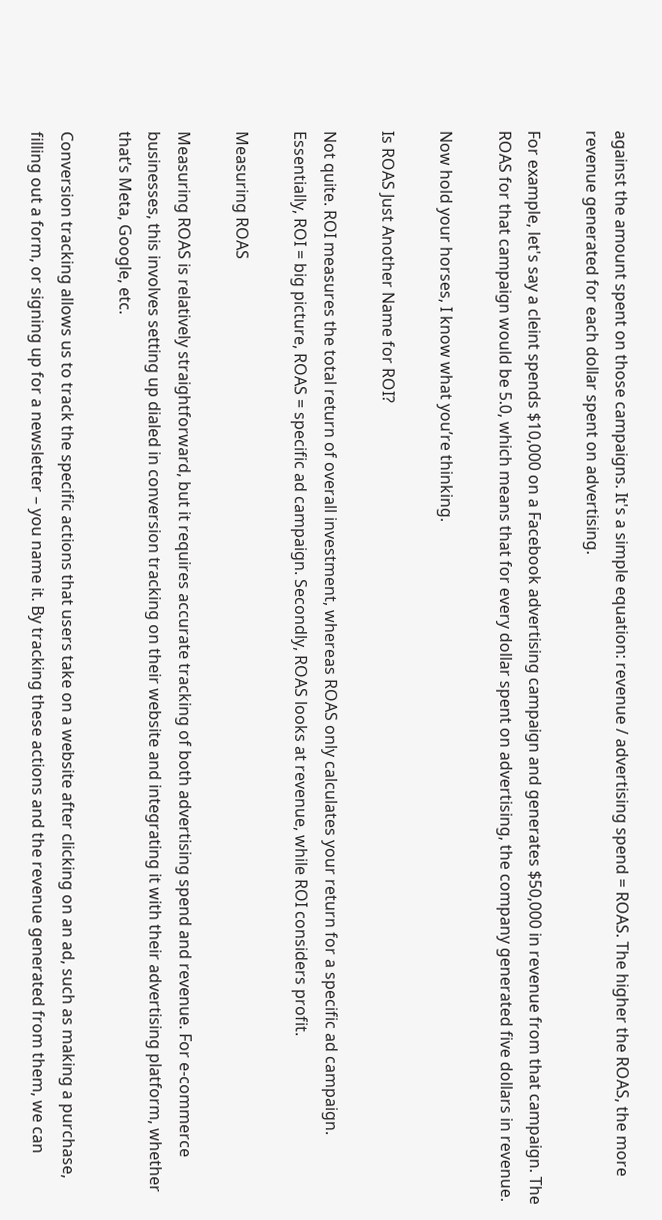against the amount spent on those campaigns. It's a simple equation: revenue / advertising spend = ROAS. The higher the ROAS, the more revenue generated for each dollar spent on advertising.

For example, let's say a cleint spends $10,000 on a Facebook advertising campaign and generates $50,000 in revenue from that campaign. The ROAS for that campaign would be 5.0, which means that for every dollar spent on advertising, the company generated five dollars in revenue.

Now hold your horses, I know what you’re thinking.

Is ROAS Just Another Name for ROI?

Not quite. ROI measures the total return of overall investment, whereas ROAS only calculates your return for a specific ad campaign. Essentially, ROI = big picture, ROAS = specific ad campaign. Secondly, ROAS looks at revenue, while ROI considers profit.

Measuring ROAS

Measuring ROAS is relatively straightforward, but it requires accurate tracking of both advertising spend and revenue. For e-commerce businesses, this involves setting up dialed in conversion tracking on their website and integrating it with their advertising platform, whether that’s Meta, Google, etc.

Conversion tracking allows us to track the specific actions that users take on a website after clicking on an ad, such as making a purchase, filling out a form, or signing up for a newsletter – you name it. By tracking these actions and the revenue generated from them, we can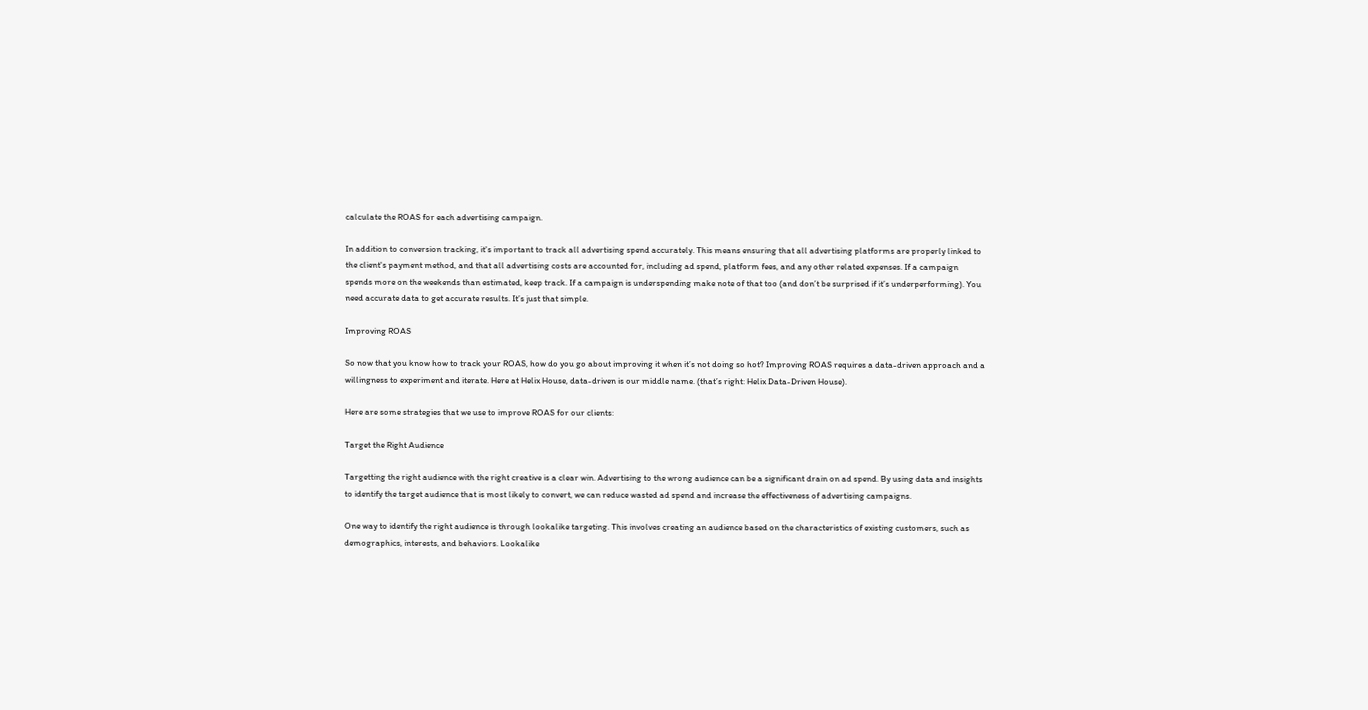calculate the ROAS for each advertising campaign.

In addition to conversion tracking, it's important to track all advertising spend accurately. This means ensuring that all advertising platforms are properly linked to the client's payment method, and that all advertising costs are accounted for, including ad spend, platform fees, and any other related expenses. If a campaign spends more on the weekends than estimated, keep track. If a campaign is underspending make note of that too (and don’t be surprised if it’s underperforming). You need accurate data to get accurate results. It’s just that simple.

Improving ROAS

So now that you know how to track your ROAS, how do you go about improving it when it’s not doing so hot? Improving ROAS requires a data-driven approach and a willingness to experiment and iterate. Here at Helix House, data-driven is our middle name. (that’s right: Helix Data-Driven House).

Here are some strategies that we use to improve ROAS for our clients:

Target the Right Audience

Targetting the right audience with the right creative is a clear win. Advertising to the wrong audience can be a significant drain on ad spend. By using data and insights to identify the target audience that is most likely to convert, we can reduce wasted ad spend and increase the effectiveness of advertising campaigns.

One way to identify the right audience is through lookalike targeting. This involves creating an audience based on the characteristics of existing customers, such as demographics, interests, and behaviors. Lookalike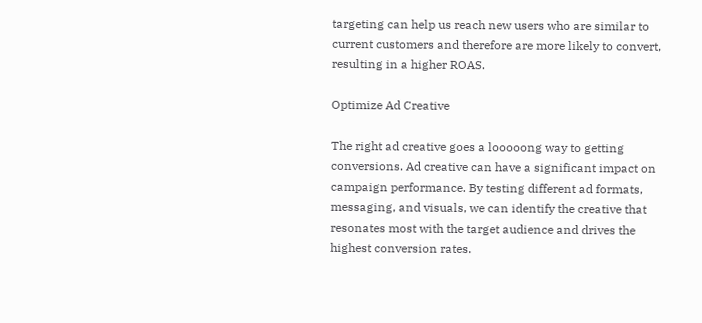targeting can help us reach new users who are similar to current customers and therefore are more likely to convert, resulting in a higher ROAS.

Optimize Ad Creative

The right ad creative goes a looooong way to getting conversions. Ad creative can have a significant impact on campaign performance. By testing different ad formats, messaging, and visuals, we can identify the creative that resonates most with the target audience and drives the highest conversion rates.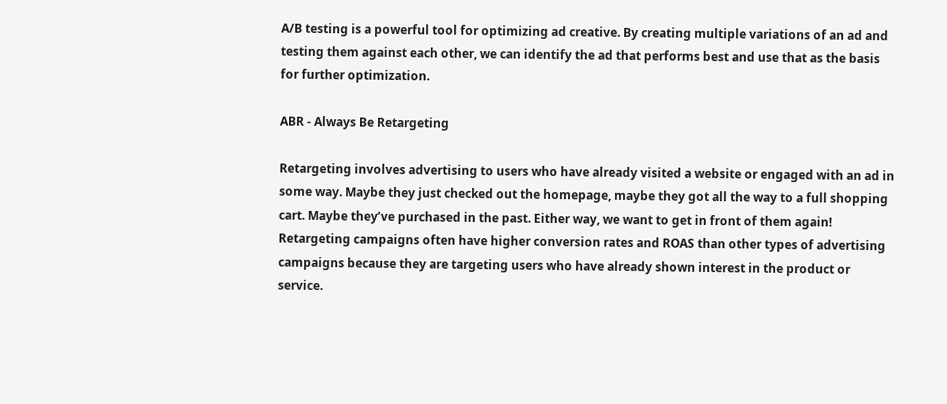A/B testing is a powerful tool for optimizing ad creative. By creating multiple variations of an ad and testing them against each other, we can identify the ad that performs best and use that as the basis for further optimization.

ABR - Always Be Retargeting

Retargeting involves advertising to users who have already visited a website or engaged with an ad in some way. Maybe they just checked out the homepage, maybe they got all the way to a full shopping cart. Maybe they’ve purchased in the past. Either way, we want to get in front of them again! Retargeting campaigns often have higher conversion rates and ROAS than other types of advertising campaigns because they are targeting users who have already shown interest in the product or service.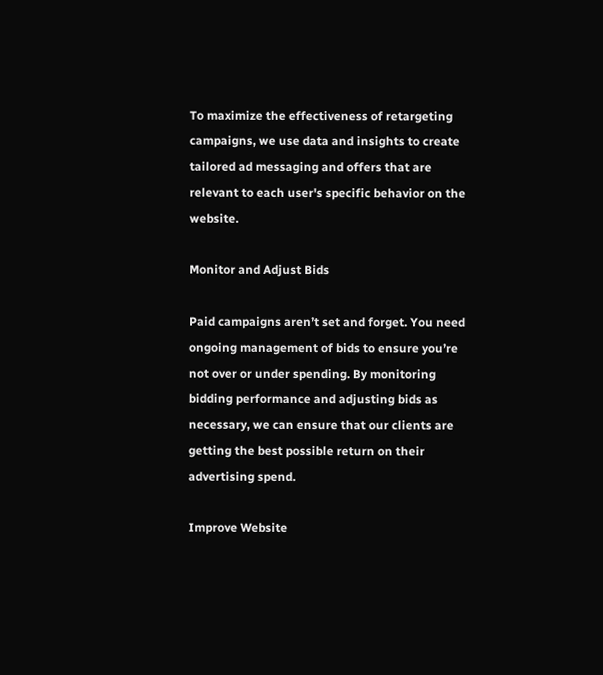To maximize the effectiveness of retargeting campaigns, we use data and insights to create tailored ad messaging and offers that are relevant to each user's specific behavior on the website.

Monitor and Adjust Bids

Paid campaigns aren’t set and forget. You need ongoing management of bids to ensure you’re not over or under spending. By monitoring bidding performance and adjusting bids as necessary, we can ensure that our clients are getting the best possible return on their advertising spend.

Improve Website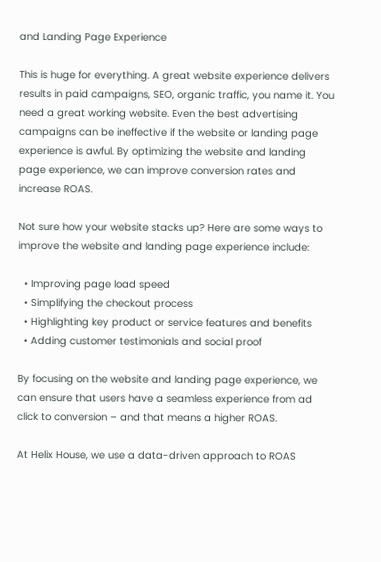and Landing Page Experience

This is huge for everything. A great website experience delivers results in paid campaigns, SEO, organic traffic, you name it. You need a great working website. Even the best advertising campaigns can be ineffective if the website or landing page experience is awful. By optimizing the website and landing page experience, we can improve conversion rates and increase ROAS.

Not sure how your website stacks up? Here are some ways to improve the website and landing page experience include:

  • Improving page load speed
  • Simplifying the checkout process
  • Highlighting key product or service features and benefits
  • Adding customer testimonials and social proof

By focusing on the website and landing page experience, we can ensure that users have a seamless experience from ad click to conversion – and that means a higher ROAS.

At Helix House, we use a data-driven approach to ROAS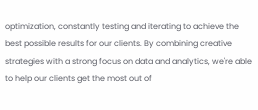optimization, constantly testing and iterating to achieve the best possible results for our clients. By combining creative strategies with a strong focus on data and analytics, we're able to help our clients get the most out of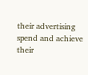their advertising spend and achieve their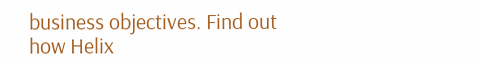business objectives. Find out how Helix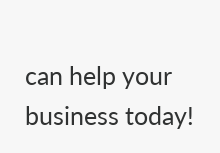can help your business today!